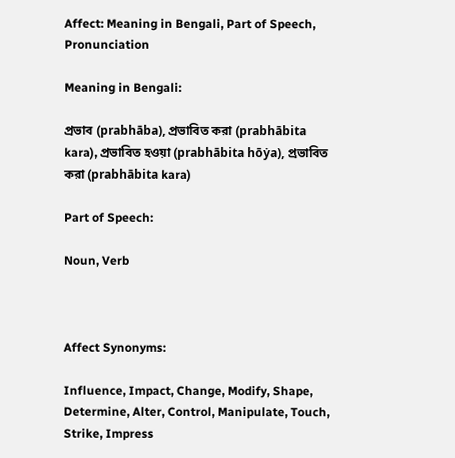Affect: Meaning in Bengali, Part of Speech, Pronunciation

Meaning in Bengali:

প্রভাব (prabhāba), প্রভাবিত করা (prabhābita kara), প্রভাবিত হওয়া (prabhābita hōẏa), প্রভাবিত করা (prabhābita kara)

Part of Speech:

Noun, Verb



Affect Synonyms:

Influence, Impact, Change, Modify, Shape, Determine, Alter, Control, Manipulate, Touch, Strike, Impress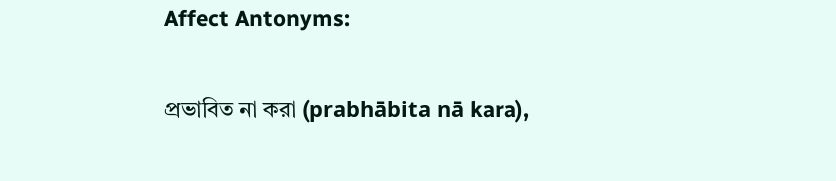Affect Antonyms:

প্রভাবিত না করা (prabhābita nā kara),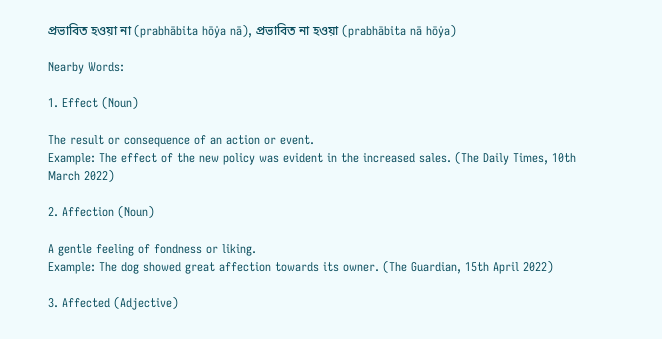প্রভাবিত হওয়া না (prabhābita hōẏa nā), প্রভাবিত না হওয়া (prabhābita nā hōẏa)

Nearby Words:

1. Effect (Noun)

The result or consequence of an action or event.
Example: The effect of the new policy was evident in the increased sales. (The Daily Times, 10th March 2022)

2. Affection (Noun)

A gentle feeling of fondness or liking.
Example: The dog showed great affection towards its owner. (The Guardian, 15th April 2022)

3. Affected (Adjective)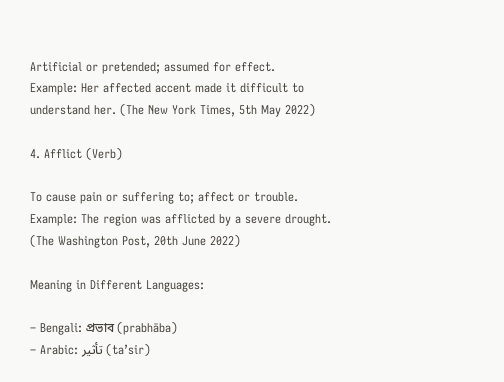Artificial or pretended; assumed for effect.
Example: Her affected accent made it difficult to understand her. (The New York Times, 5th May 2022)

4. Afflict (Verb)

To cause pain or suffering to; affect or trouble.
Example: The region was afflicted by a severe drought. (The Washington Post, 20th June 2022)

Meaning in Different Languages:

– Bengali: প্রভাব (prabhāba)
– Arabic: تأثير (ta’sir)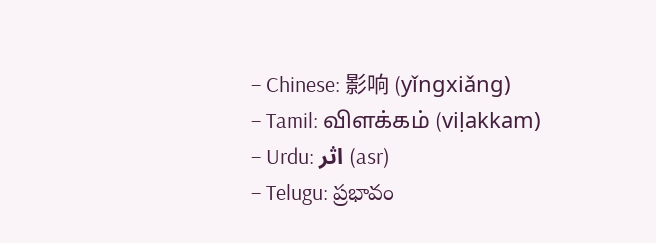– Chinese: 影响 (yǐngxiǎng)
– Tamil: விளக்கம் (viḷakkam)
– Urdu: اثر (asr)
– Telugu: ప్రభావం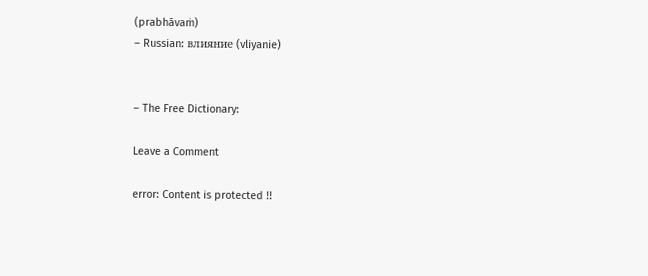(prabhāvaṁ)
– Russian: влияние (vliyanie)


– The Free Dictionary:

Leave a Comment

error: Content is protected !!